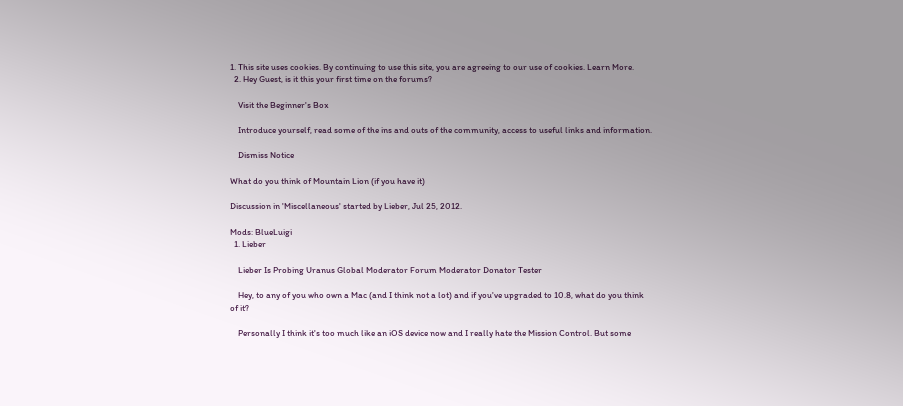1. This site uses cookies. By continuing to use this site, you are agreeing to our use of cookies. Learn More.
  2. Hey Guest, is it this your first time on the forums?

    Visit the Beginner's Box

    Introduce yourself, read some of the ins and outs of the community, access to useful links and information.

    Dismiss Notice

What do you think of Mountain Lion (if you have it)

Discussion in 'Miscellaneous' started by Lieber, Jul 25, 2012.

Mods: BlueLuigi
  1. Lieber

    Lieber Is Probing Uranus Global Moderator Forum Moderator Donator Tester

    Hey, to any of you who own a Mac (and I think not a lot) and if you've upgraded to 10.8, what do you think of it?

    Personally I think it's too much like an iOS device now and I really hate the Mission Control. But some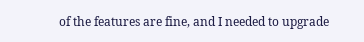of the features are fine, and I needed to upgrade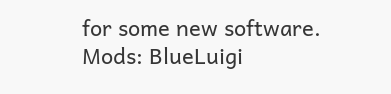for some new software.
Mods: BlueLuigi